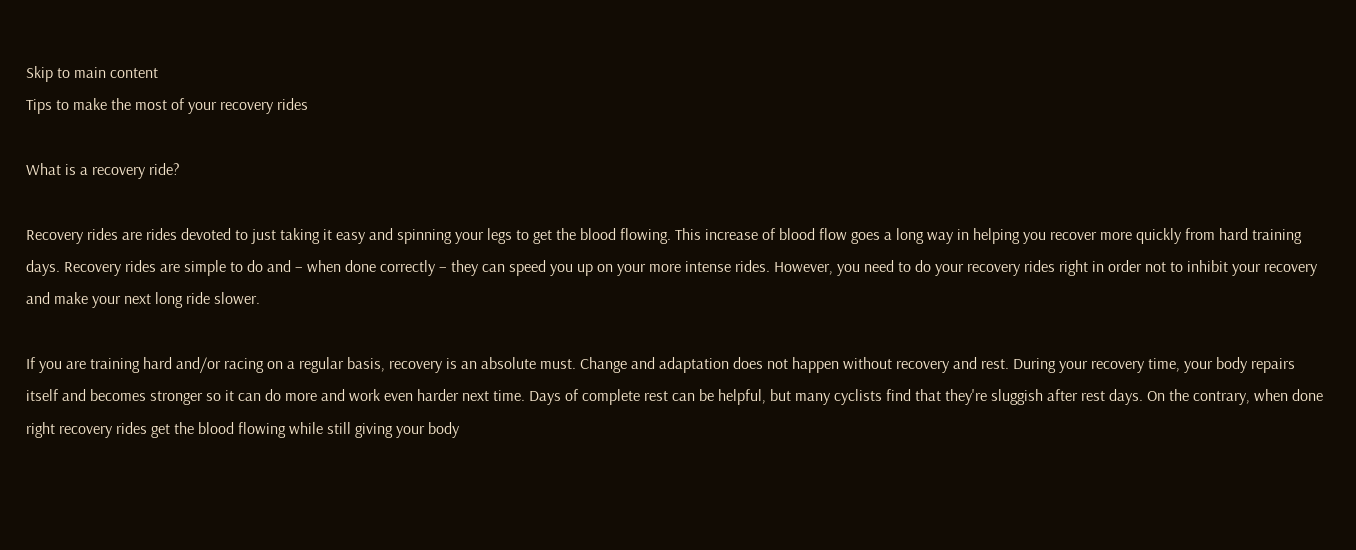Skip to main content
Tips to make the most of your recovery rides

What is a recovery ride?

Recovery rides are rides devoted to just taking it easy and spinning your legs to get the blood flowing. This increase of blood flow goes a long way in helping you recover more quickly from hard training days. Recovery rides are simple to do and – when done correctly – they can speed you up on your more intense rides. However, you need to do your recovery rides right in order not to inhibit your recovery and make your next long ride slower.

If you are training hard and/or racing on a regular basis, recovery is an absolute must. Change and adaptation does not happen without recovery and rest. During your recovery time, your body repairs itself and becomes stronger so it can do more and work even harder next time. Days of complete rest can be helpful, but many cyclists find that they're sluggish after rest days. On the contrary, when done right recovery rides get the blood flowing while still giving your body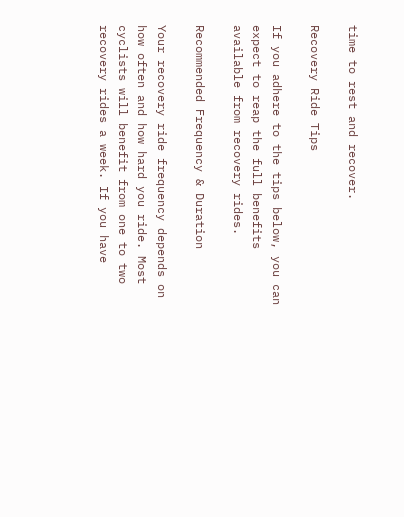time to rest and recover.

Recovery Ride Tips

If you adhere to the tips below, you can expect to reap the full benefits available from recovery rides.

Recommended Frequency & Duration

Your recovery ride frequency depends on how often and how hard you ride. Most cyclists will benefit from one to two recovery rides a week. If you have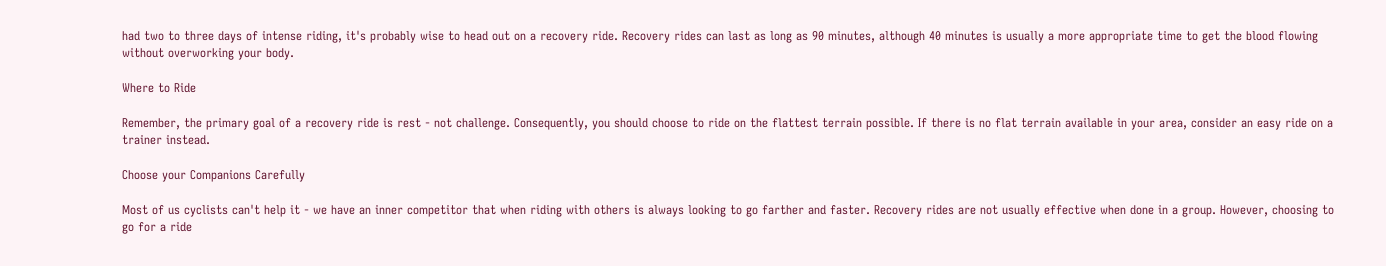had two to three days of intense riding, it's probably wise to head out on a recovery ride. Recovery rides can last as long as 90 minutes, although 40 minutes is usually a more appropriate time to get the blood flowing without overworking your body.

Where to Ride

Remember, the primary goal of a recovery ride is rest - not challenge. Consequently, you should choose to ride on the flattest terrain possible. If there is no flat terrain available in your area, consider an easy ride on a trainer instead.

Choose your Companions Carefully

Most of us cyclists can't help it - we have an inner competitor that when riding with others is always looking to go farther and faster. Recovery rides are not usually effective when done in a group. However, choosing to go for a ride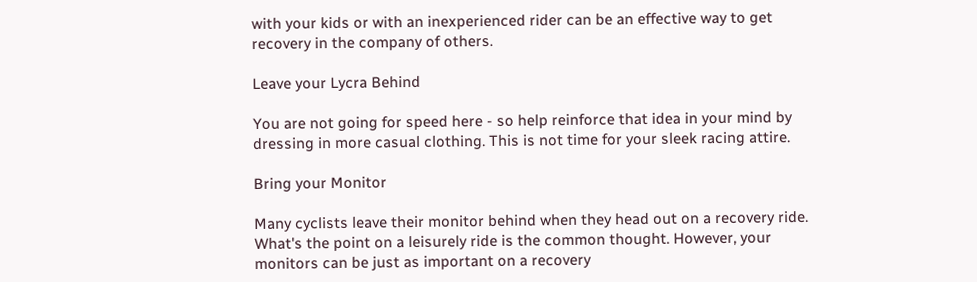with your kids or with an inexperienced rider can be an effective way to get recovery in the company of others.

Leave your Lycra Behind

You are not going for speed here - so help reinforce that idea in your mind by dressing in more casual clothing. This is not time for your sleek racing attire.

Bring your Monitor

Many cyclists leave their monitor behind when they head out on a recovery ride. What's the point on a leisurely ride is the common thought. However, your monitors can be just as important on a recovery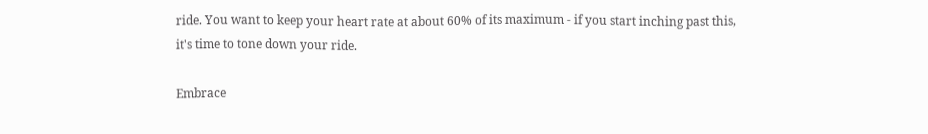ride. You want to keep your heart rate at about 60% of its maximum - if you start inching past this, it's time to tone down your ride.

Embrace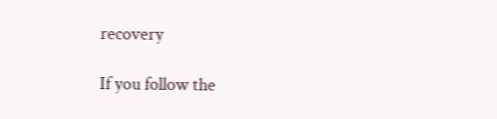recovery

If you follow the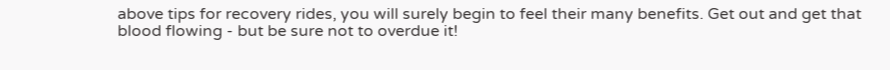above tips for recovery rides, you will surely begin to feel their many benefits. Get out and get that blood flowing - but be sure not to overdue it!